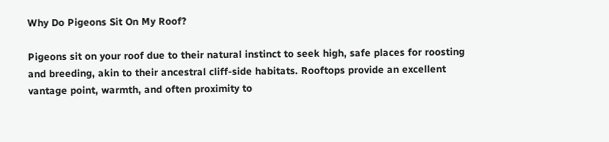Why Do Pigeons Sit On My Roof?

Pigeons sit on your roof due to their natural instinct to seek high, safe places for roosting and breeding, akin to their ancestral cliff-side habitats. Rooftops provide an excellent vantage point, warmth, and often proximity to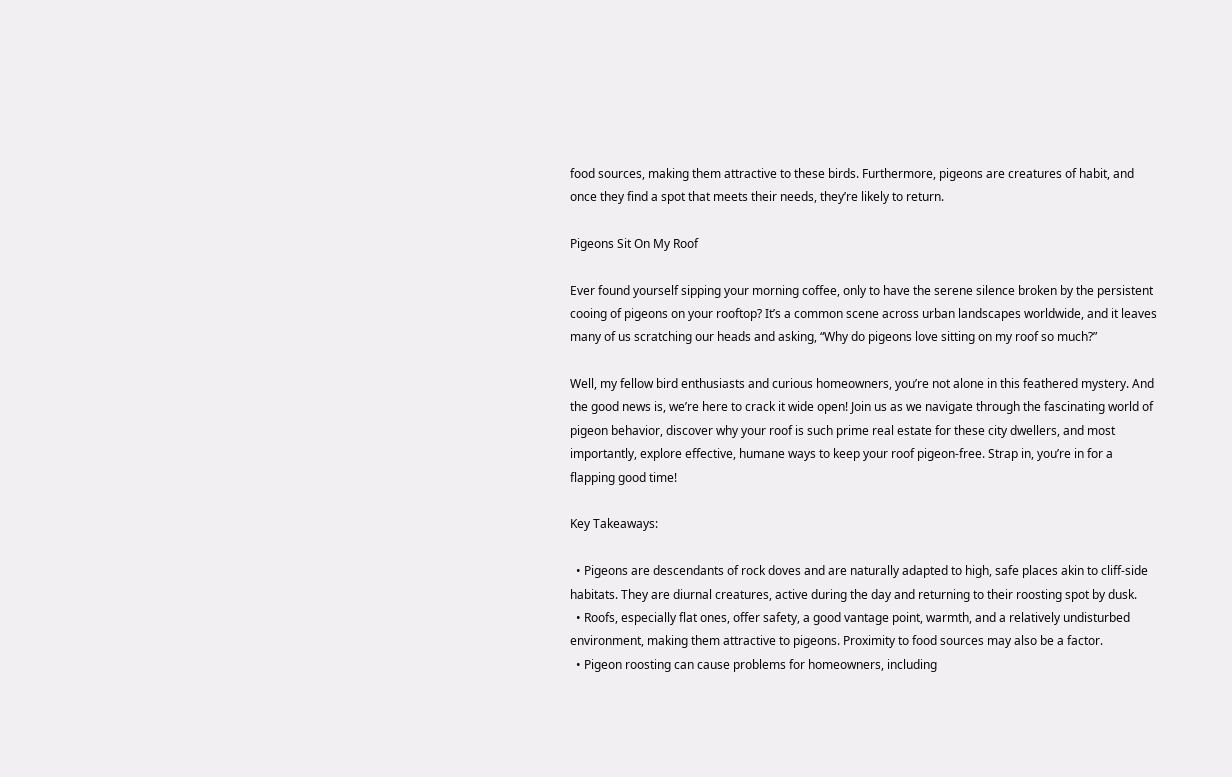food sources, making them attractive to these birds. Furthermore, pigeons are creatures of habit, and once they find a spot that meets their needs, they’re likely to return.

Pigeons Sit On My Roof

Ever found yourself sipping your morning coffee, only to have the serene silence broken by the persistent cooing of pigeons on your rooftop? It’s a common scene across urban landscapes worldwide, and it leaves many of us scratching our heads and asking, “Why do pigeons love sitting on my roof so much?”

Well, my fellow bird enthusiasts and curious homeowners, you’re not alone in this feathered mystery. And the good news is, we’re here to crack it wide open! Join us as we navigate through the fascinating world of pigeon behavior, discover why your roof is such prime real estate for these city dwellers, and most importantly, explore effective, humane ways to keep your roof pigeon-free. Strap in, you’re in for a flapping good time!

Key Takeaways:

  • Pigeons are descendants of rock doves and are naturally adapted to high, safe places akin to cliff-side habitats. They are diurnal creatures, active during the day and returning to their roosting spot by dusk.
  • Roofs, especially flat ones, offer safety, a good vantage point, warmth, and a relatively undisturbed environment, making them attractive to pigeons. Proximity to food sources may also be a factor.
  • Pigeon roosting can cause problems for homeowners, including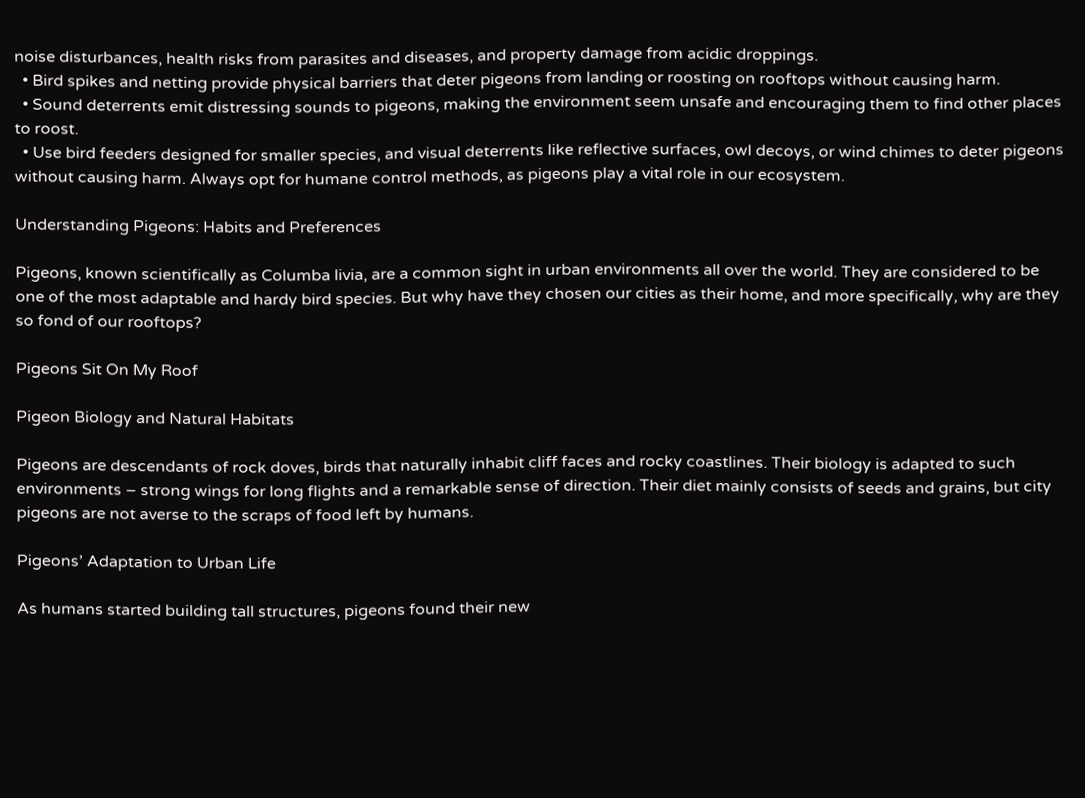noise disturbances, health risks from parasites and diseases, and property damage from acidic droppings.
  • Bird spikes and netting provide physical barriers that deter pigeons from landing or roosting on rooftops without causing harm.
  • Sound deterrents emit distressing sounds to pigeons, making the environment seem unsafe and encouraging them to find other places to roost.
  • Use bird feeders designed for smaller species, and visual deterrents like reflective surfaces, owl decoys, or wind chimes to deter pigeons without causing harm. Always opt for humane control methods, as pigeons play a vital role in our ecosystem.

Understanding Pigeons: Habits and Preferences

Pigeons, known scientifically as Columba livia, are a common sight in urban environments all over the world. They are considered to be one of the most adaptable and hardy bird species. But why have they chosen our cities as their home, and more specifically, why are they so fond of our rooftops?

Pigeons Sit On My Roof

Pigeon Biology and Natural Habitats

Pigeons are descendants of rock doves, birds that naturally inhabit cliff faces and rocky coastlines. Their biology is adapted to such environments – strong wings for long flights and a remarkable sense of direction. Their diet mainly consists of seeds and grains, but city pigeons are not averse to the scraps of food left by humans.

Pigeons’ Adaptation to Urban Life

As humans started building tall structures, pigeons found their new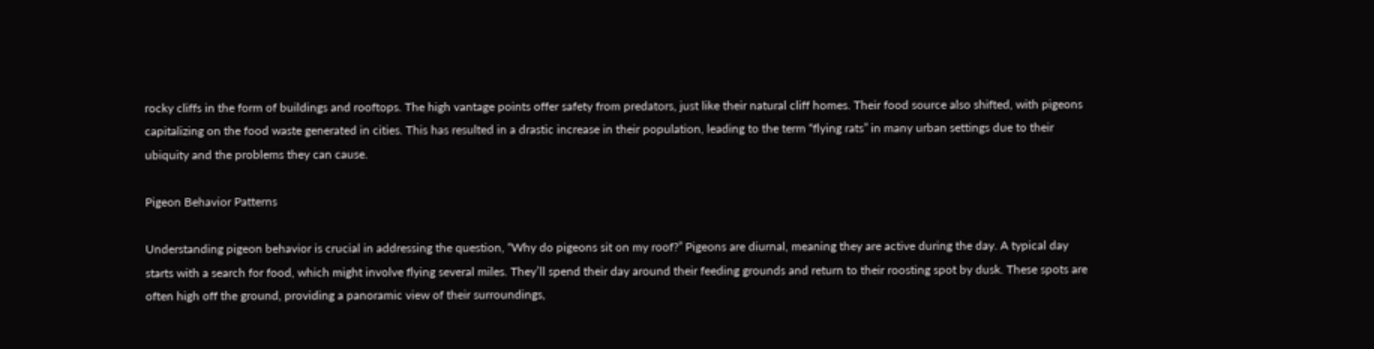rocky cliffs in the form of buildings and rooftops. The high vantage points offer safety from predators, just like their natural cliff homes. Their food source also shifted, with pigeons capitalizing on the food waste generated in cities. This has resulted in a drastic increase in their population, leading to the term “flying rats” in many urban settings due to their ubiquity and the problems they can cause.

Pigeon Behavior Patterns

Understanding pigeon behavior is crucial in addressing the question, “Why do pigeons sit on my roof?” Pigeons are diurnal, meaning they are active during the day. A typical day starts with a search for food, which might involve flying several miles. They’ll spend their day around their feeding grounds and return to their roosting spot by dusk. These spots are often high off the ground, providing a panoramic view of their surroundings,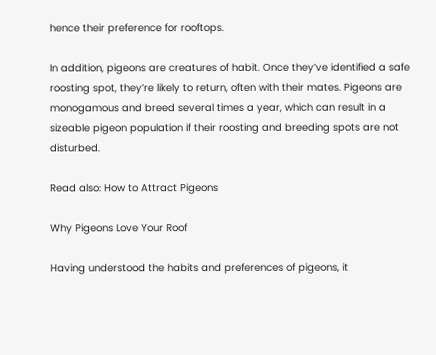hence their preference for rooftops.

In addition, pigeons are creatures of habit. Once they’ve identified a safe roosting spot, they’re likely to return, often with their mates. Pigeons are monogamous and breed several times a year, which can result in a sizeable pigeon population if their roosting and breeding spots are not disturbed.

Read also: How to Attract Pigeons

Why Pigeons Love Your Roof

Having understood the habits and preferences of pigeons, it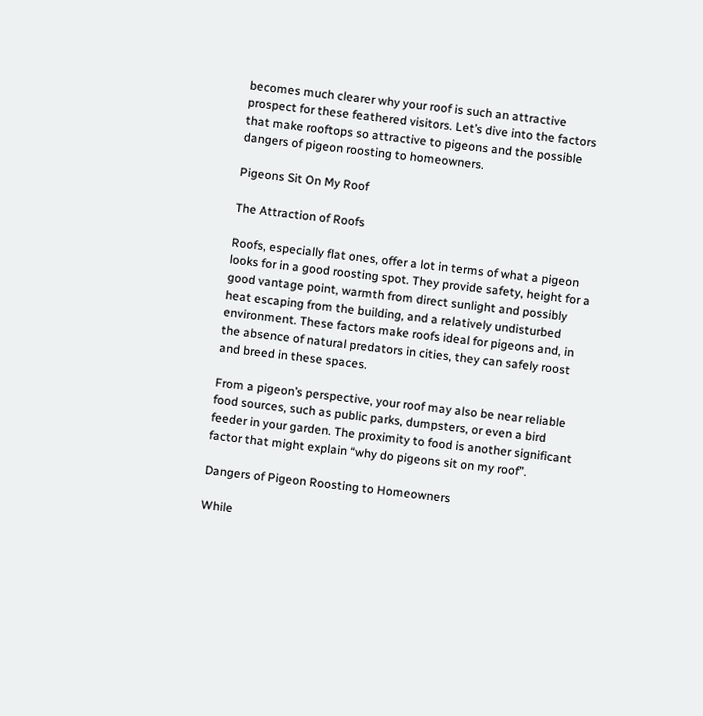becomes much clearer why your roof is such an attractive prospect for these feathered visitors. Let’s dive into the factors that make rooftops so attractive to pigeons and the possible dangers of pigeon roosting to homeowners.

Pigeons Sit On My Roof

The Attraction of Roofs

Roofs, especially flat ones, offer a lot in terms of what a pigeon looks for in a good roosting spot. They provide safety, height for a good vantage point, warmth from direct sunlight and possibly heat escaping from the building, and a relatively undisturbed environment. These factors make roofs ideal for pigeons and, in the absence of natural predators in cities, they can safely roost and breed in these spaces.

From a pigeon’s perspective, your roof may also be near reliable food sources, such as public parks, dumpsters, or even a bird feeder in your garden. The proximity to food is another significant factor that might explain “why do pigeons sit on my roof”.

Dangers of Pigeon Roosting to Homeowners

While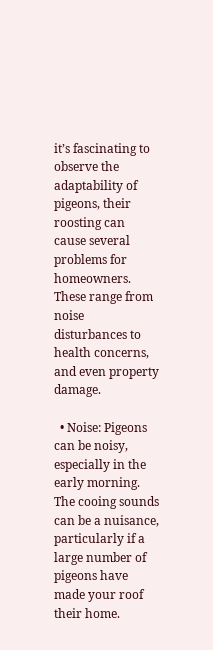it’s fascinating to observe the adaptability of pigeons, their roosting can cause several problems for homeowners. These range from noise disturbances to health concerns, and even property damage.

  • Noise: Pigeons can be noisy, especially in the early morning. The cooing sounds can be a nuisance, particularly if a large number of pigeons have made your roof their home.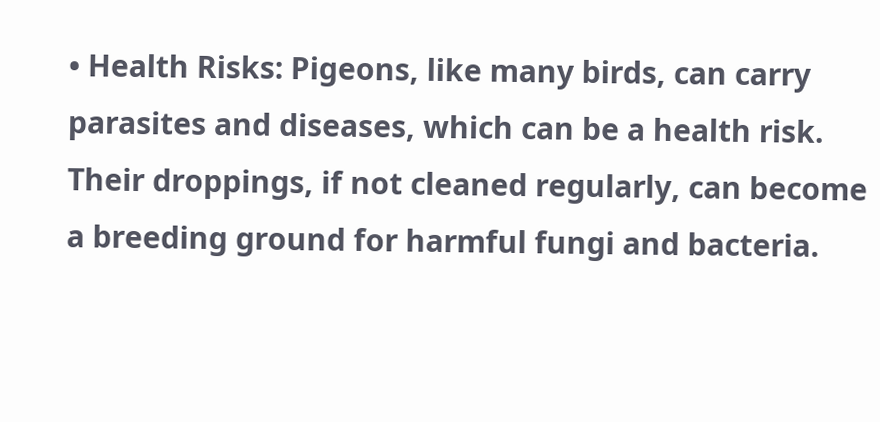• Health Risks: Pigeons, like many birds, can carry parasites and diseases, which can be a health risk. Their droppings, if not cleaned regularly, can become a breeding ground for harmful fungi and bacteria.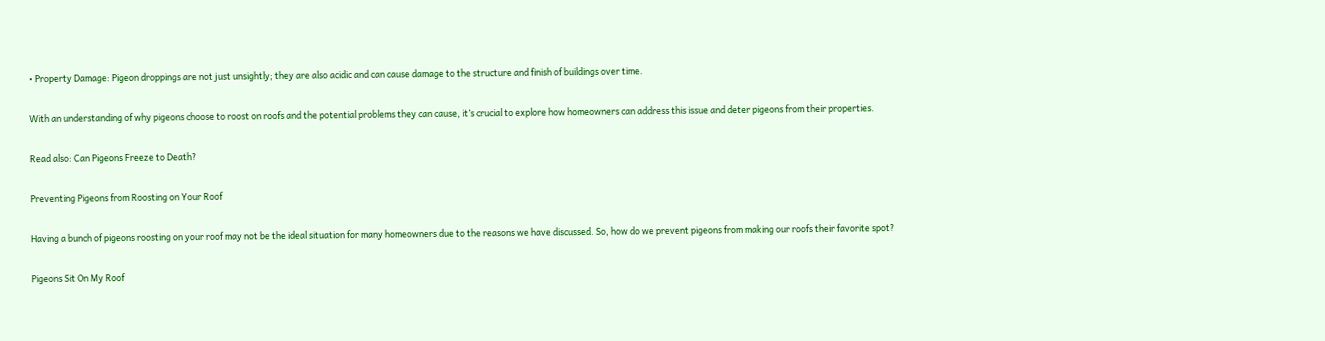• Property Damage: Pigeon droppings are not just unsightly; they are also acidic and can cause damage to the structure and finish of buildings over time.

With an understanding of why pigeons choose to roost on roofs and the potential problems they can cause, it’s crucial to explore how homeowners can address this issue and deter pigeons from their properties.

Read also: Can Pigeons Freeze to Death?

Preventing Pigeons from Roosting on Your Roof

Having a bunch of pigeons roosting on your roof may not be the ideal situation for many homeowners due to the reasons we have discussed. So, how do we prevent pigeons from making our roofs their favorite spot?

Pigeons Sit On My Roof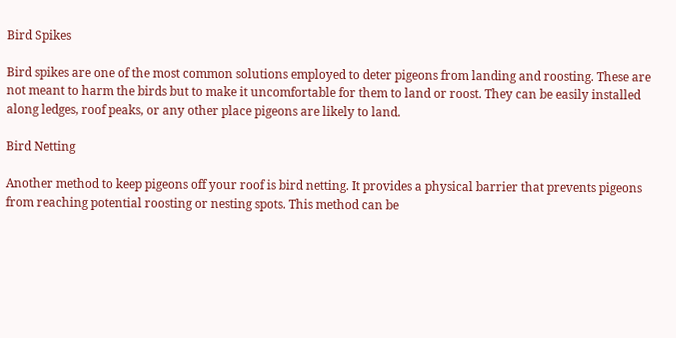Bird Spikes

Bird spikes are one of the most common solutions employed to deter pigeons from landing and roosting. These are not meant to harm the birds but to make it uncomfortable for them to land or roost. They can be easily installed along ledges, roof peaks, or any other place pigeons are likely to land.

Bird Netting

Another method to keep pigeons off your roof is bird netting. It provides a physical barrier that prevents pigeons from reaching potential roosting or nesting spots. This method can be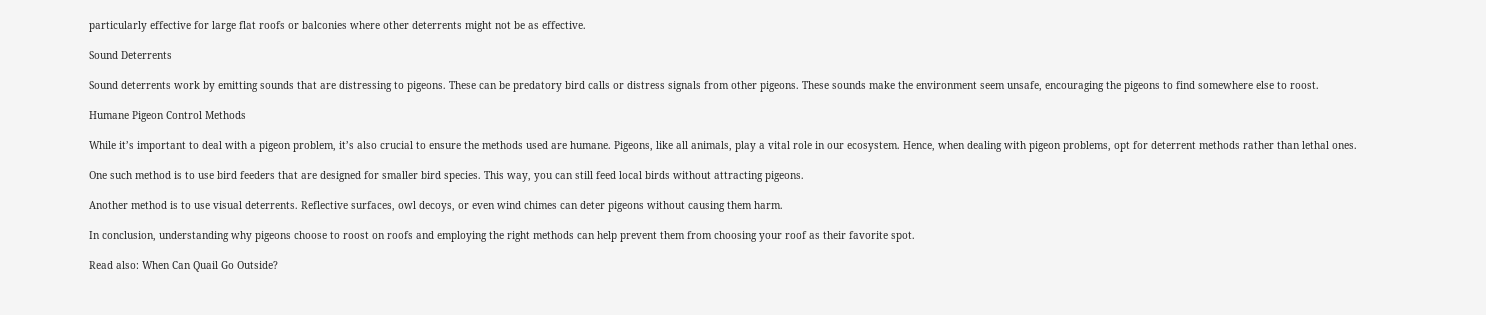particularly effective for large flat roofs or balconies where other deterrents might not be as effective.

Sound Deterrents

Sound deterrents work by emitting sounds that are distressing to pigeons. These can be predatory bird calls or distress signals from other pigeons. These sounds make the environment seem unsafe, encouraging the pigeons to find somewhere else to roost.

Humane Pigeon Control Methods

While it’s important to deal with a pigeon problem, it’s also crucial to ensure the methods used are humane. Pigeons, like all animals, play a vital role in our ecosystem. Hence, when dealing with pigeon problems, opt for deterrent methods rather than lethal ones.

One such method is to use bird feeders that are designed for smaller bird species. This way, you can still feed local birds without attracting pigeons.

Another method is to use visual deterrents. Reflective surfaces, owl decoys, or even wind chimes can deter pigeons without causing them harm.

In conclusion, understanding why pigeons choose to roost on roofs and employing the right methods can help prevent them from choosing your roof as their favorite spot.

Read also: When Can Quail Go Outside?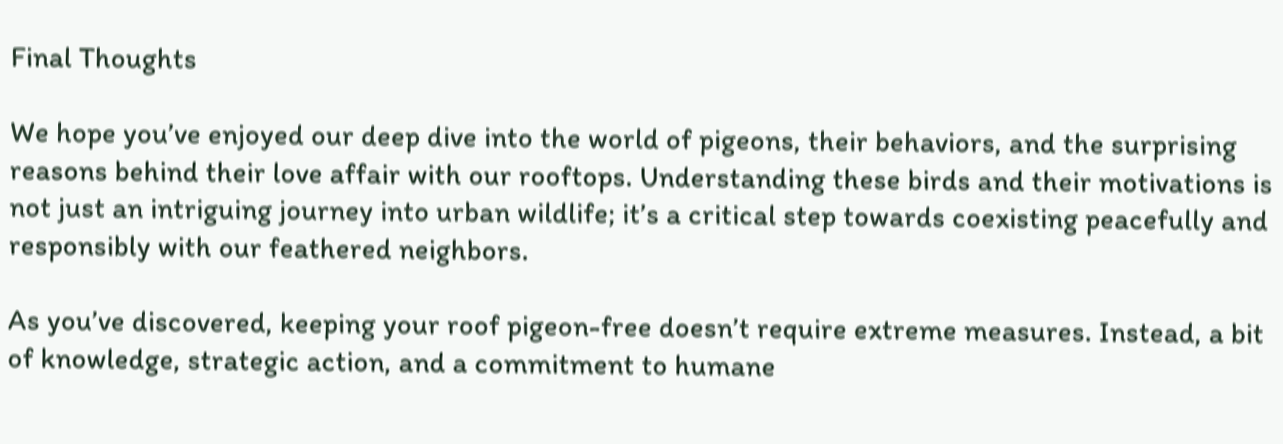Final Thoughts

We hope you’ve enjoyed our deep dive into the world of pigeons, their behaviors, and the surprising reasons behind their love affair with our rooftops. Understanding these birds and their motivations is not just an intriguing journey into urban wildlife; it’s a critical step towards coexisting peacefully and responsibly with our feathered neighbors.

As you’ve discovered, keeping your roof pigeon-free doesn’t require extreme measures. Instead, a bit of knowledge, strategic action, and a commitment to humane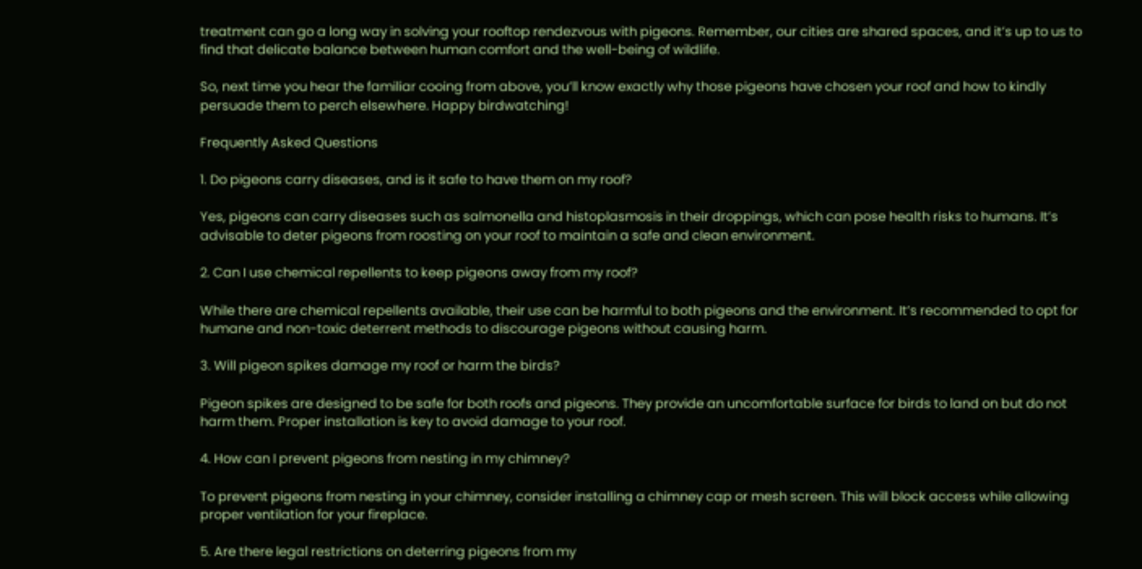treatment can go a long way in solving your rooftop rendezvous with pigeons. Remember, our cities are shared spaces, and it’s up to us to find that delicate balance between human comfort and the well-being of wildlife.

So, next time you hear the familiar cooing from above, you’ll know exactly why those pigeons have chosen your roof and how to kindly persuade them to perch elsewhere. Happy birdwatching!

Frequently Asked Questions

1. Do pigeons carry diseases, and is it safe to have them on my roof?

Yes, pigeons can carry diseases such as salmonella and histoplasmosis in their droppings, which can pose health risks to humans. It’s advisable to deter pigeons from roosting on your roof to maintain a safe and clean environment.

2. Can I use chemical repellents to keep pigeons away from my roof?

While there are chemical repellents available, their use can be harmful to both pigeons and the environment. It’s recommended to opt for humane and non-toxic deterrent methods to discourage pigeons without causing harm.

3. Will pigeon spikes damage my roof or harm the birds?

Pigeon spikes are designed to be safe for both roofs and pigeons. They provide an uncomfortable surface for birds to land on but do not harm them. Proper installation is key to avoid damage to your roof.

4. How can I prevent pigeons from nesting in my chimney?

To prevent pigeons from nesting in your chimney, consider installing a chimney cap or mesh screen. This will block access while allowing proper ventilation for your fireplace.

5. Are there legal restrictions on deterring pigeons from my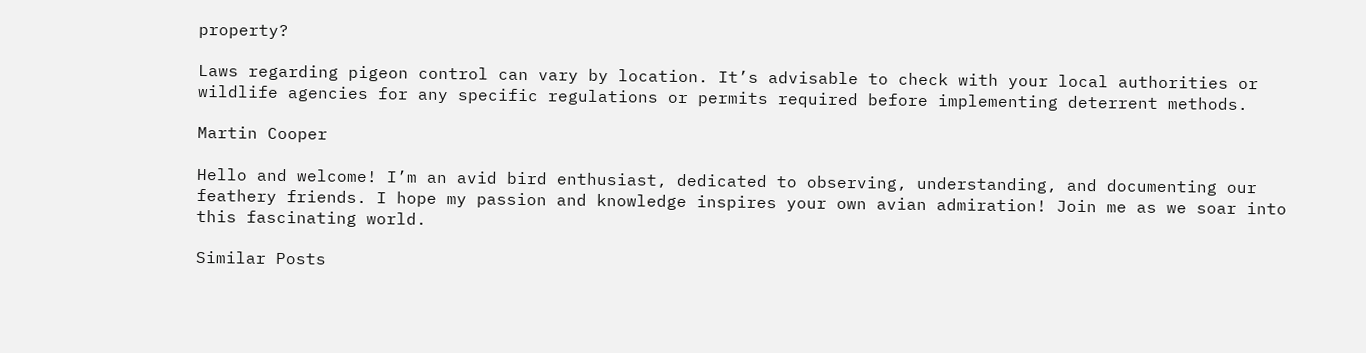property?

Laws regarding pigeon control can vary by location. It’s advisable to check with your local authorities or wildlife agencies for any specific regulations or permits required before implementing deterrent methods.

Martin Cooper

Hello and welcome! I’m an avid bird enthusiast, dedicated to observing, understanding, and documenting our feathery friends. I hope my passion and knowledge inspires your own avian admiration! Join me as we soar into this fascinating world.

Similar Posts